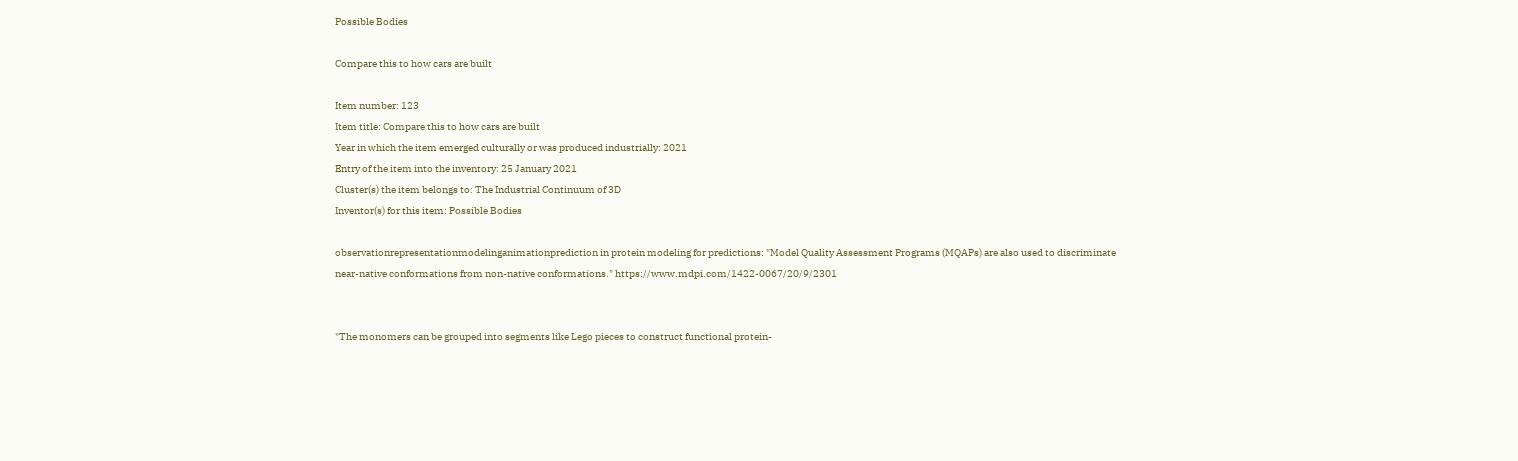Possible Bodies

Compare this to how cars are built

Item number: 123
Item title: Compare this to how cars are built
Year in which the item emerged culturally or was produced industrially: 2021
Entry of the item into the inventory: 25 January 2021
Cluster(s) the item belongs to: The Industrial Continuum of 3D
Inventor(s) for this item: Possible Bodies

observationrepresentationmodelinganimationprediction in protein modeling for predictions: "Model Quality Assessment Programs (MQAPs) are also used to discriminate near-native conformations from non-native conformations." https://www.mdpi.com/1422-0067/20/9/2301


"The monomers can be grouped into segments like Lego pieces to construct functional protein-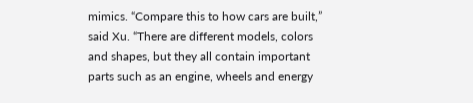mimics. “Compare this to how cars are built,” said Xu. “There are different models, colors and shapes, but they all contain important parts such as an engine, wheels and energy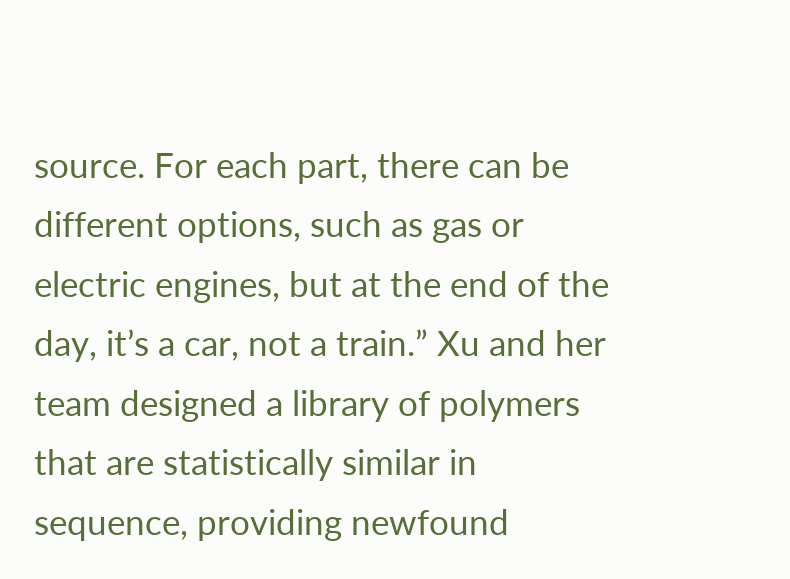source. For each part, there can be different options, such as gas or electric engines, but at the end of the day, it’s a car, not a train.” Xu and her team designed a library of polymers that are statistically similar in sequence, providing newfound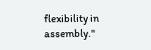flexibility in assembly."